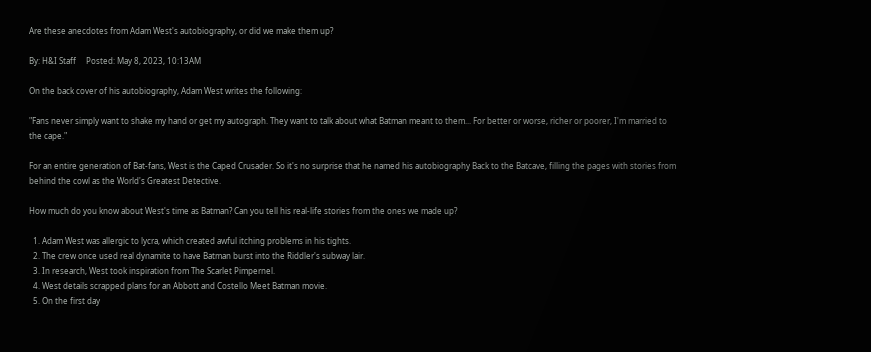Are these anecdotes from Adam West's autobiography, or did we make them up?

By: H&I Staff     Posted: May 8, 2023, 10:13AM

On the back cover of his autobiography, Adam West writes the following:

"Fans never simply want to shake my hand or get my autograph. They want to talk about what Batman meant to them... For better or worse, richer or poorer, I'm married to the cape."

For an entire generation of Bat-fans, West is the Caped Crusader. So it's no surprise that he named his autobiography Back to the Batcave, filling the pages with stories from behind the cowl as the World's Greatest Detective.

How much do you know about West's time as Batman? Can you tell his real-life stories from the ones we made up?

  1. Adam West was allergic to lycra, which created awful itching problems in his tights.
  2. The crew once used real dynamite to have Batman burst into the Riddler's subway lair.
  3. In research, West took inspiration from The Scarlet Pimpernel.
  4. West details scrapped plans for an Abbott and Costello Meet Batman movie.
  5. On the first day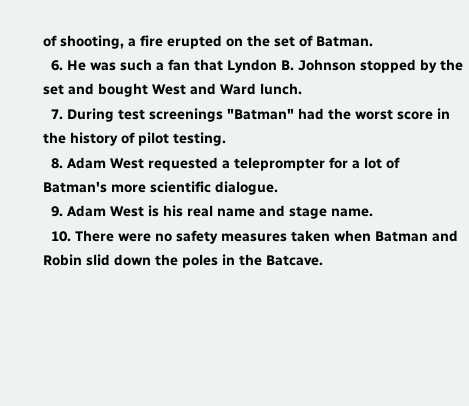of shooting, a fire erupted on the set of Batman.
  6. He was such a fan that Lyndon B. Johnson stopped by the set and bought West and Ward lunch.
  7. During test screenings "Batman" had the worst score in the history of pilot testing.
  8. Adam West requested a teleprompter for a lot of Batman's more scientific dialogue.
  9. Adam West is his real name and stage name.
  10. There were no safety measures taken when Batman and Robin slid down the poles in the Batcave.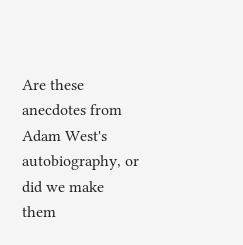Are these anecdotes from Adam West's autobiography, or did we make them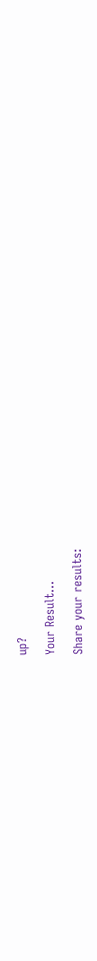up?

Your Result...

Share your results: